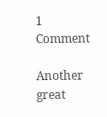1 Comment

Another great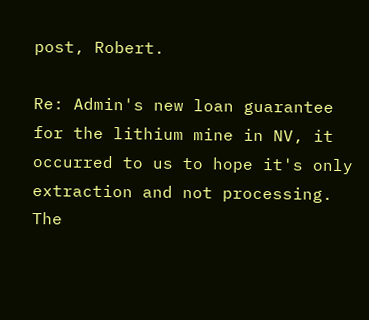post, Robert.

Re: Admin's new loan guarantee for the lithium mine in NV, it occurred to us to hope it's only extraction and not processing. The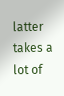latter takes a lot of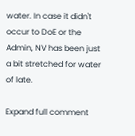water. In case it didn't occur to DoE or the Admin, NV has been just a bit stretched for water of late.

Expand full comment